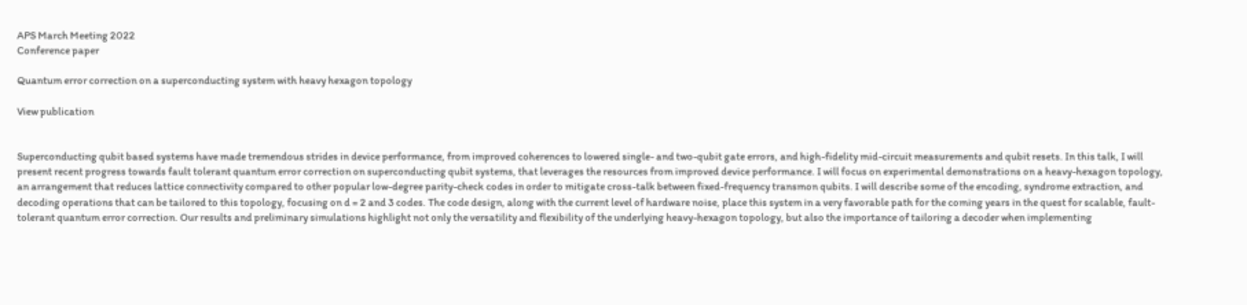APS March Meeting 2022
Conference paper

Quantum error correction on a superconducting system with heavy hexagon topology

View publication


Superconducting qubit based systems have made tremendous strides in device performance, from improved coherences to lowered single- and two-qubit gate errors, and high-fidelity mid-circuit measurements and qubit resets. In this talk, I will present recent progress towards fault tolerant quantum error correction on superconducting qubit systems, that leverages the resources from improved device performance. I will focus on experimental demonstrations on a heavy-hexagon topology, an arrangement that reduces lattice connectivity compared to other popular low-degree parity-check codes in order to mitigate cross-talk between fixed-frequency transmon qubits. I will describe some of the encoding, syndrome extraction, and decoding operations that can be tailored to this topology, focusing on d = 2 and 3 codes. The code design, along with the current level of hardware noise, place this system in a very favorable path for the coming years in the quest for scalable, fault-tolerant quantum error correction. Our results and preliminary simulations highlight not only the versatility and flexibility of the underlying heavy-hexagon topology, but also the importance of tailoring a decoder when implementing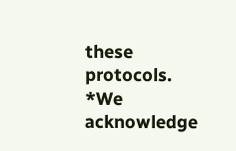these protocols. *We acknowledge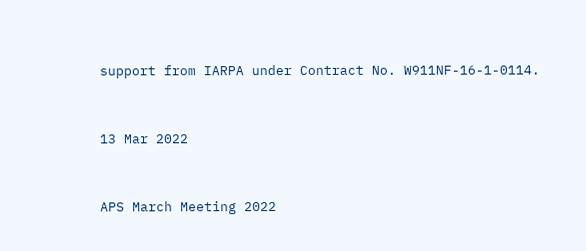support from IARPA under Contract No. W911NF-16-1-0114.


13 Mar 2022


APS March Meeting 2022